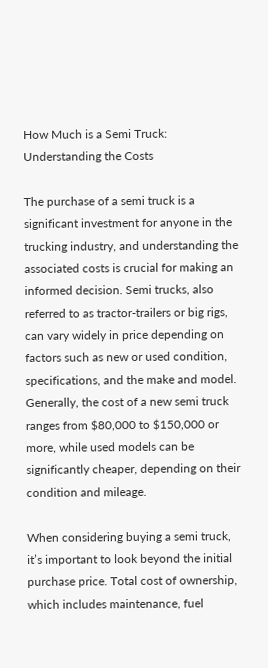How Much is a Semi Truck: Understanding the Costs

The purchase of a semi truck is a significant investment for anyone in the trucking industry, and understanding the associated costs is crucial for making an informed decision. Semi trucks, also referred to as tractor-trailers or big rigs, can vary widely in price depending on factors such as new or used condition, specifications, and the make and model. Generally, the cost of a new semi truck ranges from $80,000 to $150,000 or more, while used models can be significantly cheaper, depending on their condition and mileage.

When considering buying a semi truck, it’s important to look beyond the initial purchase price. Total cost of ownership, which includes maintenance, fuel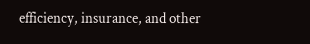efficiency, insurance, and other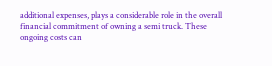additional expenses, plays a considerable role in the overall financial commitment of owning a semi truck. These ongoing costs can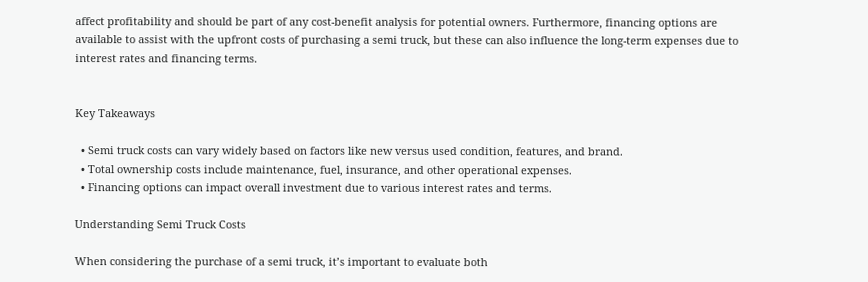affect profitability and should be part of any cost-benefit analysis for potential owners. Furthermore, financing options are available to assist with the upfront costs of purchasing a semi truck, but these can also influence the long-term expenses due to interest rates and financing terms.


Key Takeaways

  • Semi truck costs can vary widely based on factors like new versus used condition, features, and brand.
  • Total ownership costs include maintenance, fuel, insurance, and other operational expenses.
  • Financing options can impact overall investment due to various interest rates and terms.

Understanding Semi Truck Costs

When considering the purchase of a semi truck, it’s important to evaluate both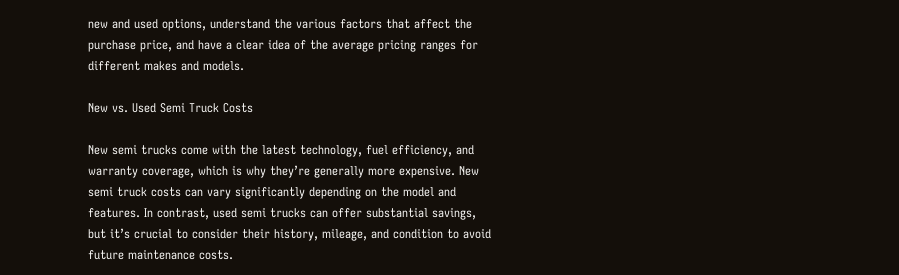new and used options, understand the various factors that affect the purchase price, and have a clear idea of the average pricing ranges for different makes and models.

New vs. Used Semi Truck Costs

New semi trucks come with the latest technology, fuel efficiency, and warranty coverage, which is why they’re generally more expensive. New semi truck costs can vary significantly depending on the model and features. In contrast, used semi trucks can offer substantial savings, but it’s crucial to consider their history, mileage, and condition to avoid future maintenance costs.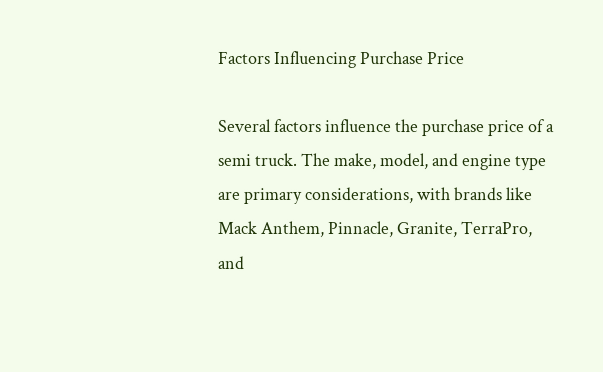Factors Influencing Purchase Price

Several factors influence the purchase price of a semi truck. The make, model, and engine type are primary considerations, with brands like Mack Anthem, Pinnacle, Granite, TerraPro, and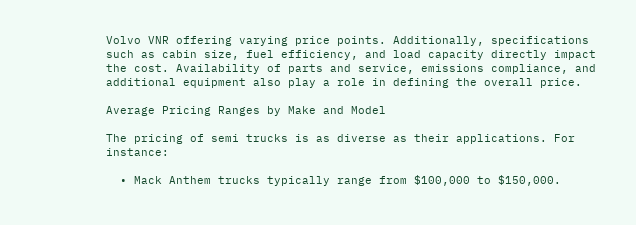Volvo VNR offering varying price points. Additionally, specifications such as cabin size, fuel efficiency, and load capacity directly impact the cost. Availability of parts and service, emissions compliance, and additional equipment also play a role in defining the overall price.

Average Pricing Ranges by Make and Model

The pricing of semi trucks is as diverse as their applications. For instance:

  • Mack Anthem trucks typically range from $100,000 to $150,000.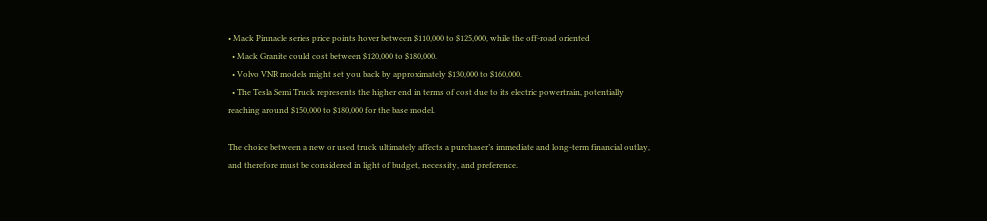• Mack Pinnacle series price points hover between $110,000 to $125,000, while the off-road oriented
  • Mack Granite could cost between $120,000 to $180,000.
  • Volvo VNR models might set you back by approximately $130,000 to $160,000.
  • The Tesla Semi Truck represents the higher end in terms of cost due to its electric powertrain, potentially reaching around $150,000 to $180,000 for the base model.

The choice between a new or used truck ultimately affects a purchaser’s immediate and long-term financial outlay, and therefore must be considered in light of budget, necessity, and preference.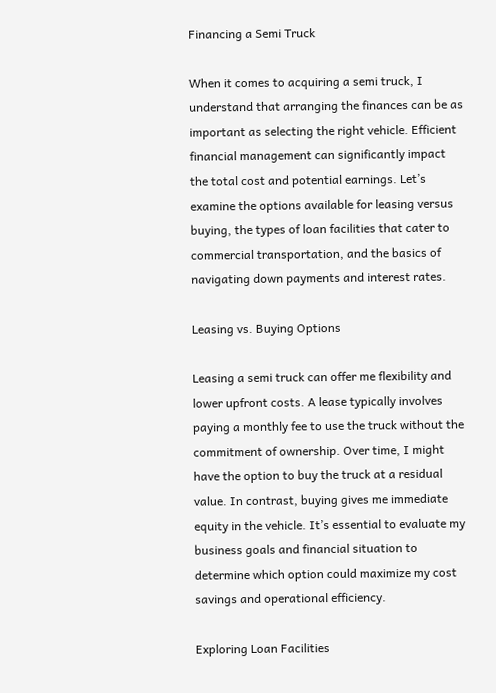Financing a Semi Truck

When it comes to acquiring a semi truck, I understand that arranging the finances can be as important as selecting the right vehicle. Efficient financial management can significantly impact the total cost and potential earnings. Let’s examine the options available for leasing versus buying, the types of loan facilities that cater to commercial transportation, and the basics of navigating down payments and interest rates.

Leasing vs. Buying Options

Leasing a semi truck can offer me flexibility and lower upfront costs. A lease typically involves paying a monthly fee to use the truck without the commitment of ownership. Over time, I might have the option to buy the truck at a residual value. In contrast, buying gives me immediate equity in the vehicle. It’s essential to evaluate my business goals and financial situation to determine which option could maximize my cost savings and operational efficiency.

Exploring Loan Facilities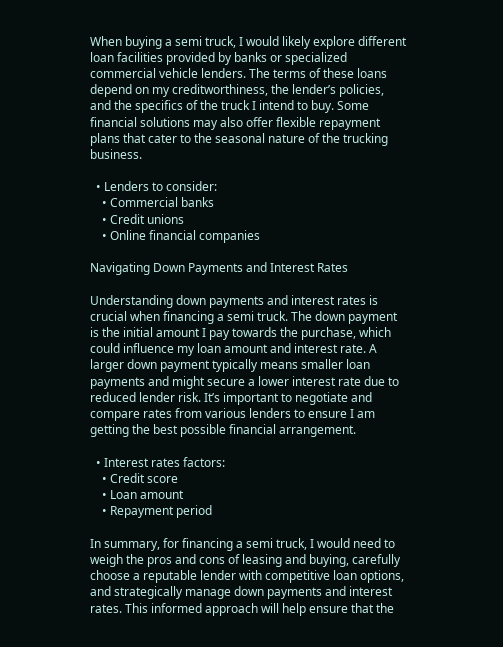When buying a semi truck, I would likely explore different loan facilities provided by banks or specialized commercial vehicle lenders. The terms of these loans depend on my creditworthiness, the lender’s policies, and the specifics of the truck I intend to buy. Some financial solutions may also offer flexible repayment plans that cater to the seasonal nature of the trucking business.

  • Lenders to consider:
    • Commercial banks
    • Credit unions
    • Online financial companies

Navigating Down Payments and Interest Rates

Understanding down payments and interest rates is crucial when financing a semi truck. The down payment is the initial amount I pay towards the purchase, which could influence my loan amount and interest rate. A larger down payment typically means smaller loan payments and might secure a lower interest rate due to reduced lender risk. It’s important to negotiate and compare rates from various lenders to ensure I am getting the best possible financial arrangement.

  • Interest rates factors:
    • Credit score
    • Loan amount
    • Repayment period

In summary, for financing a semi truck, I would need to weigh the pros and cons of leasing and buying, carefully choose a reputable lender with competitive loan options, and strategically manage down payments and interest rates. This informed approach will help ensure that the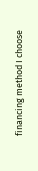financing method I choose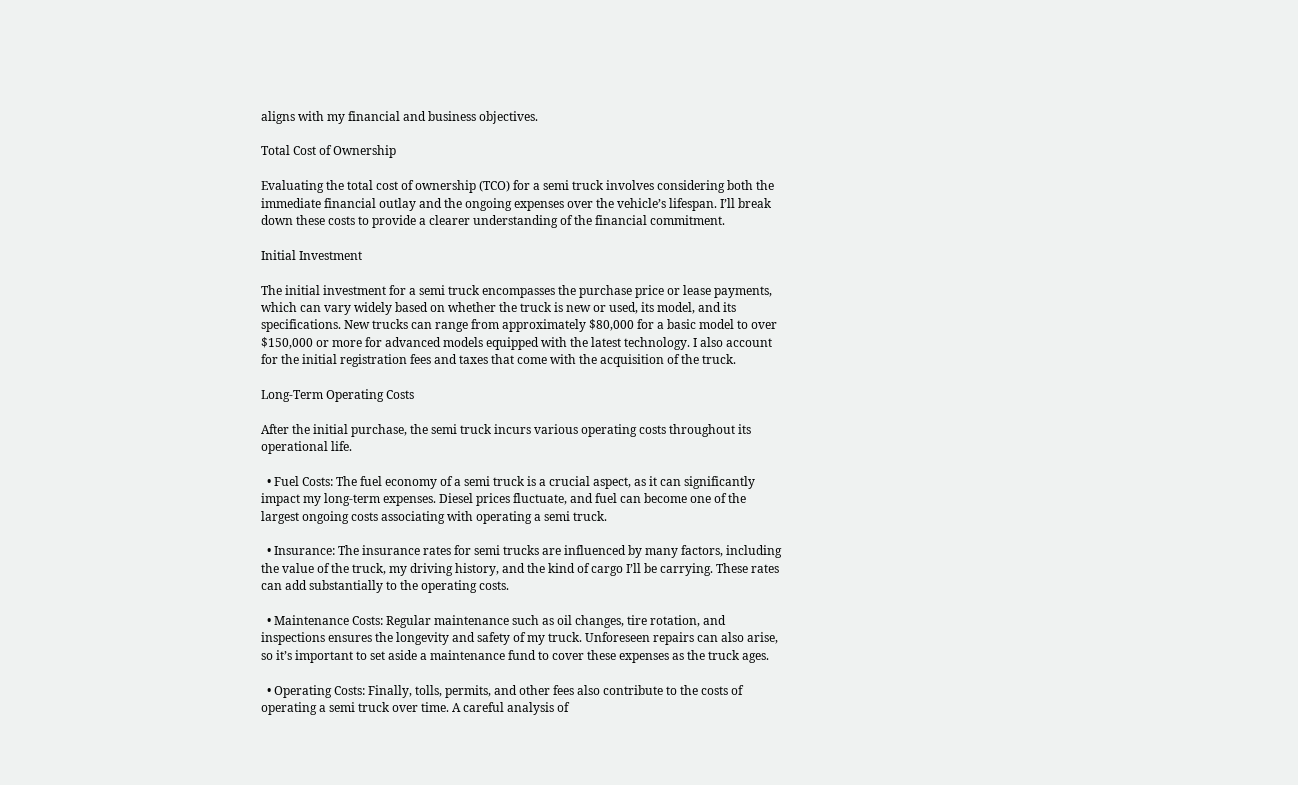aligns with my financial and business objectives.

Total Cost of Ownership

Evaluating the total cost of ownership (TCO) for a semi truck involves considering both the immediate financial outlay and the ongoing expenses over the vehicle’s lifespan. I’ll break down these costs to provide a clearer understanding of the financial commitment.

Initial Investment

The initial investment for a semi truck encompasses the purchase price or lease payments, which can vary widely based on whether the truck is new or used, its model, and its specifications. New trucks can range from approximately $80,000 for a basic model to over $150,000 or more for advanced models equipped with the latest technology. I also account for the initial registration fees and taxes that come with the acquisition of the truck.

Long-Term Operating Costs

After the initial purchase, the semi truck incurs various operating costs throughout its operational life.

  • Fuel Costs: The fuel economy of a semi truck is a crucial aspect, as it can significantly impact my long-term expenses. Diesel prices fluctuate, and fuel can become one of the largest ongoing costs associating with operating a semi truck.

  • Insurance: The insurance rates for semi trucks are influenced by many factors, including the value of the truck, my driving history, and the kind of cargo I’ll be carrying. These rates can add substantially to the operating costs.

  • Maintenance Costs: Regular maintenance such as oil changes, tire rotation, and inspections ensures the longevity and safety of my truck. Unforeseen repairs can also arise, so it’s important to set aside a maintenance fund to cover these expenses as the truck ages.

  • Operating Costs: Finally, tolls, permits, and other fees also contribute to the costs of operating a semi truck over time. A careful analysis of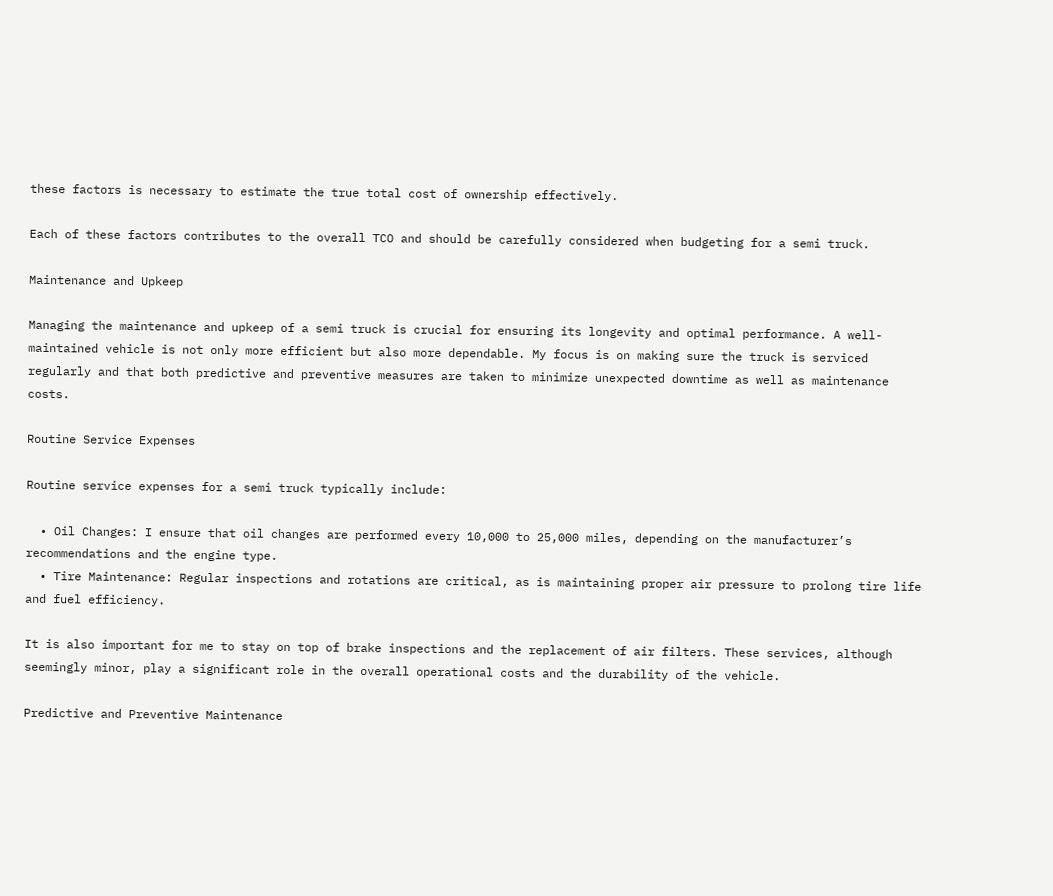these factors is necessary to estimate the true total cost of ownership effectively.

Each of these factors contributes to the overall TCO and should be carefully considered when budgeting for a semi truck.

Maintenance and Upkeep

Managing the maintenance and upkeep of a semi truck is crucial for ensuring its longevity and optimal performance. A well-maintained vehicle is not only more efficient but also more dependable. My focus is on making sure the truck is serviced regularly and that both predictive and preventive measures are taken to minimize unexpected downtime as well as maintenance costs.

Routine Service Expenses

Routine service expenses for a semi truck typically include:

  • Oil Changes: I ensure that oil changes are performed every 10,000 to 25,000 miles, depending on the manufacturer’s recommendations and the engine type.
  • Tire Maintenance: Regular inspections and rotations are critical, as is maintaining proper air pressure to prolong tire life and fuel efficiency.

It is also important for me to stay on top of brake inspections and the replacement of air filters. These services, although seemingly minor, play a significant role in the overall operational costs and the durability of the vehicle.

Predictive and Preventive Maintenance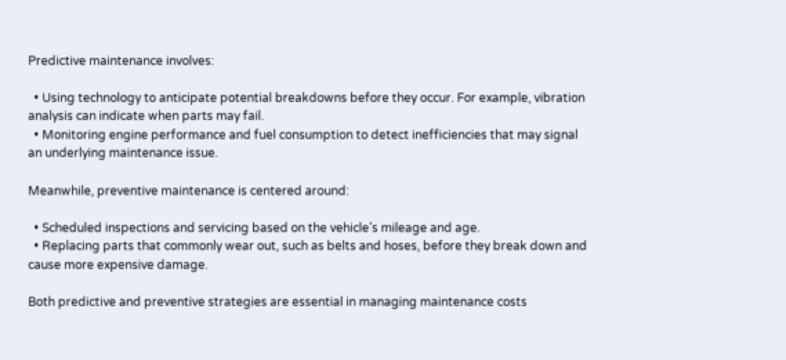Predictive maintenance involves:

  • Using technology to anticipate potential breakdowns before they occur. For example, vibration analysis can indicate when parts may fail.
  • Monitoring engine performance and fuel consumption to detect inefficiencies that may signal an underlying maintenance issue.

Meanwhile, preventive maintenance is centered around:

  • Scheduled inspections and servicing based on the vehicle’s mileage and age.
  • Replacing parts that commonly wear out, such as belts and hoses, before they break down and cause more expensive damage.

Both predictive and preventive strategies are essential in managing maintenance costs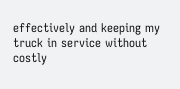effectively and keeping my truck in service without costly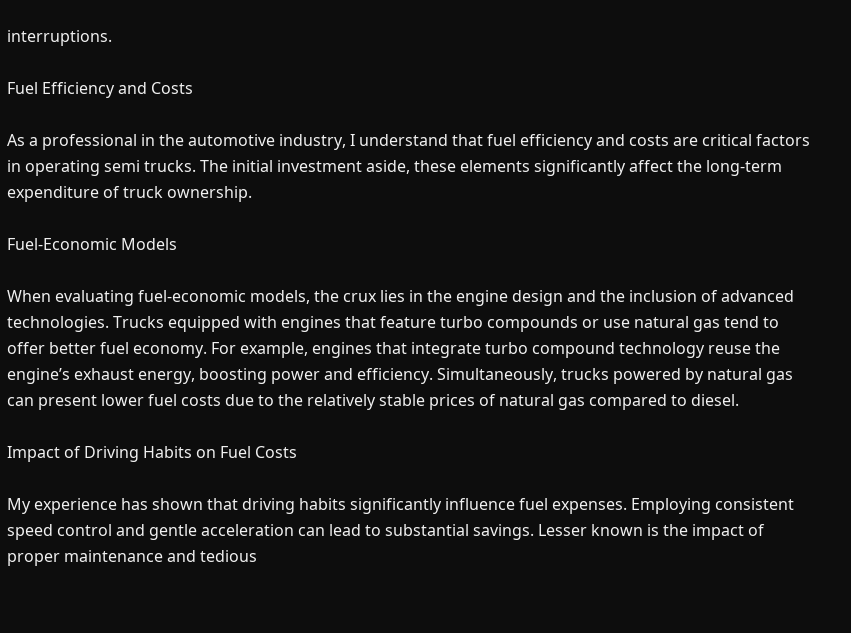interruptions.

Fuel Efficiency and Costs

As a professional in the automotive industry, I understand that fuel efficiency and costs are critical factors in operating semi trucks. The initial investment aside, these elements significantly affect the long-term expenditure of truck ownership.

Fuel-Economic Models

When evaluating fuel-economic models, the crux lies in the engine design and the inclusion of advanced technologies. Trucks equipped with engines that feature turbo compounds or use natural gas tend to offer better fuel economy. For example, engines that integrate turbo compound technology reuse the engine’s exhaust energy, boosting power and efficiency. Simultaneously, trucks powered by natural gas can present lower fuel costs due to the relatively stable prices of natural gas compared to diesel.

Impact of Driving Habits on Fuel Costs

My experience has shown that driving habits significantly influence fuel expenses. Employing consistent speed control and gentle acceleration can lead to substantial savings. Lesser known is the impact of proper maintenance and tedious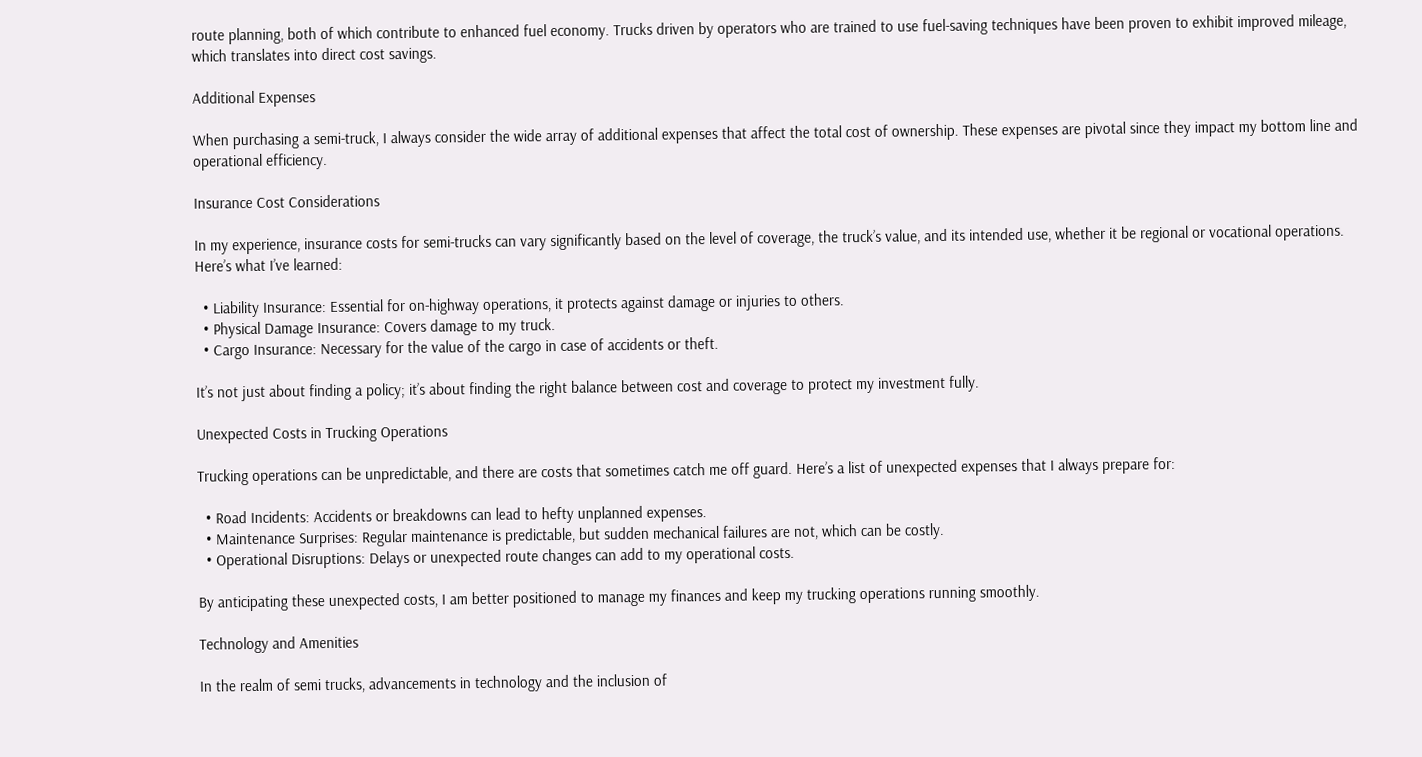route planning, both of which contribute to enhanced fuel economy. Trucks driven by operators who are trained to use fuel-saving techniques have been proven to exhibit improved mileage, which translates into direct cost savings.

Additional Expenses

When purchasing a semi-truck, I always consider the wide array of additional expenses that affect the total cost of ownership. These expenses are pivotal since they impact my bottom line and operational efficiency.

Insurance Cost Considerations

In my experience, insurance costs for semi-trucks can vary significantly based on the level of coverage, the truck’s value, and its intended use, whether it be regional or vocational operations. Here’s what I’ve learned:

  • Liability Insurance: Essential for on-highway operations, it protects against damage or injuries to others.
  • Physical Damage Insurance: Covers damage to my truck.
  • Cargo Insurance: Necessary for the value of the cargo in case of accidents or theft.

It’s not just about finding a policy; it’s about finding the right balance between cost and coverage to protect my investment fully.

Unexpected Costs in Trucking Operations

Trucking operations can be unpredictable, and there are costs that sometimes catch me off guard. Here’s a list of unexpected expenses that I always prepare for:

  • Road Incidents: Accidents or breakdowns can lead to hefty unplanned expenses.
  • Maintenance Surprises: Regular maintenance is predictable, but sudden mechanical failures are not, which can be costly.
  • Operational Disruptions: Delays or unexpected route changes can add to my operational costs.

By anticipating these unexpected costs, I am better positioned to manage my finances and keep my trucking operations running smoothly.

Technology and Amenities

In the realm of semi trucks, advancements in technology and the inclusion of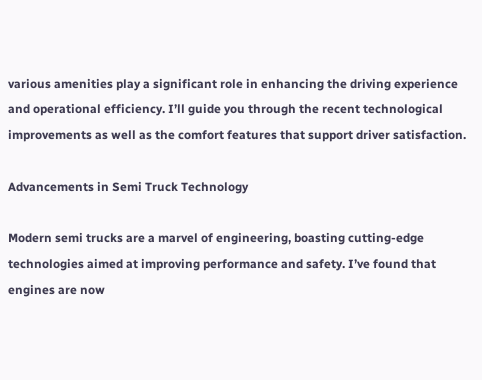various amenities play a significant role in enhancing the driving experience and operational efficiency. I’ll guide you through the recent technological improvements as well as the comfort features that support driver satisfaction.

Advancements in Semi Truck Technology

Modern semi trucks are a marvel of engineering, boasting cutting-edge technologies aimed at improving performance and safety. I’ve found that engines are now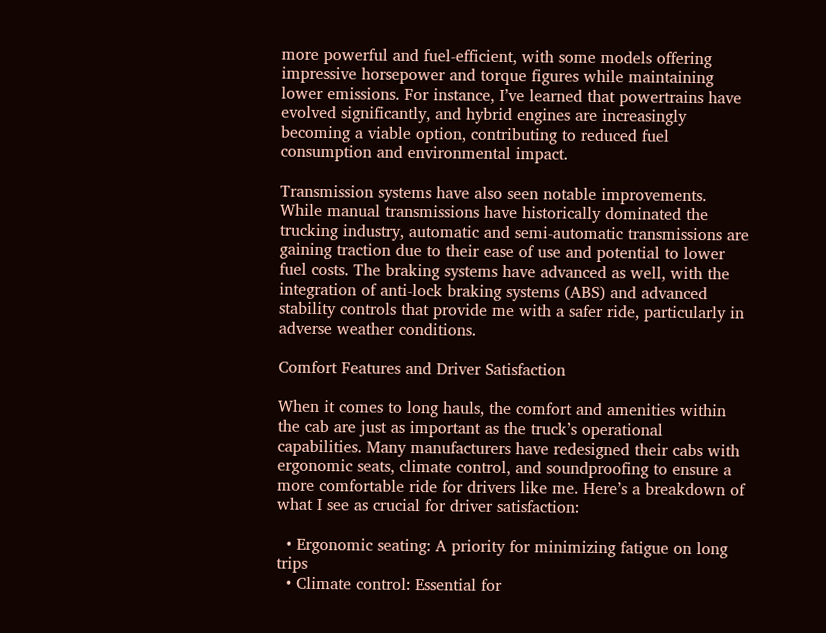more powerful and fuel-efficient, with some models offering impressive horsepower and torque figures while maintaining lower emissions. For instance, I’ve learned that powertrains have evolved significantly, and hybrid engines are increasingly becoming a viable option, contributing to reduced fuel consumption and environmental impact.

Transmission systems have also seen notable improvements. While manual transmissions have historically dominated the trucking industry, automatic and semi-automatic transmissions are gaining traction due to their ease of use and potential to lower fuel costs. The braking systems have advanced as well, with the integration of anti-lock braking systems (ABS) and advanced stability controls that provide me with a safer ride, particularly in adverse weather conditions.

Comfort Features and Driver Satisfaction

When it comes to long hauls, the comfort and amenities within the cab are just as important as the truck’s operational capabilities. Many manufacturers have redesigned their cabs with ergonomic seats, climate control, and soundproofing to ensure a more comfortable ride for drivers like me. Here’s a breakdown of what I see as crucial for driver satisfaction:

  • Ergonomic seating: A priority for minimizing fatigue on long trips
  • Climate control: Essential for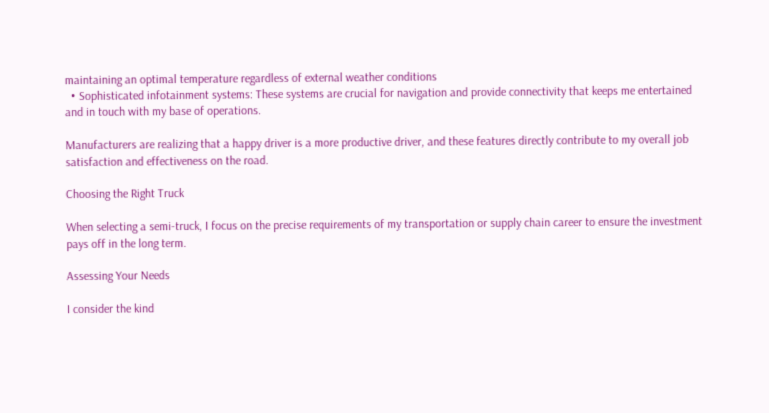maintaining an optimal temperature regardless of external weather conditions
  • Sophisticated infotainment systems: These systems are crucial for navigation and provide connectivity that keeps me entertained and in touch with my base of operations.

Manufacturers are realizing that a happy driver is a more productive driver, and these features directly contribute to my overall job satisfaction and effectiveness on the road.

Choosing the Right Truck

When selecting a semi-truck, I focus on the precise requirements of my transportation or supply chain career to ensure the investment pays off in the long term.

Assessing Your Needs

I consider the kind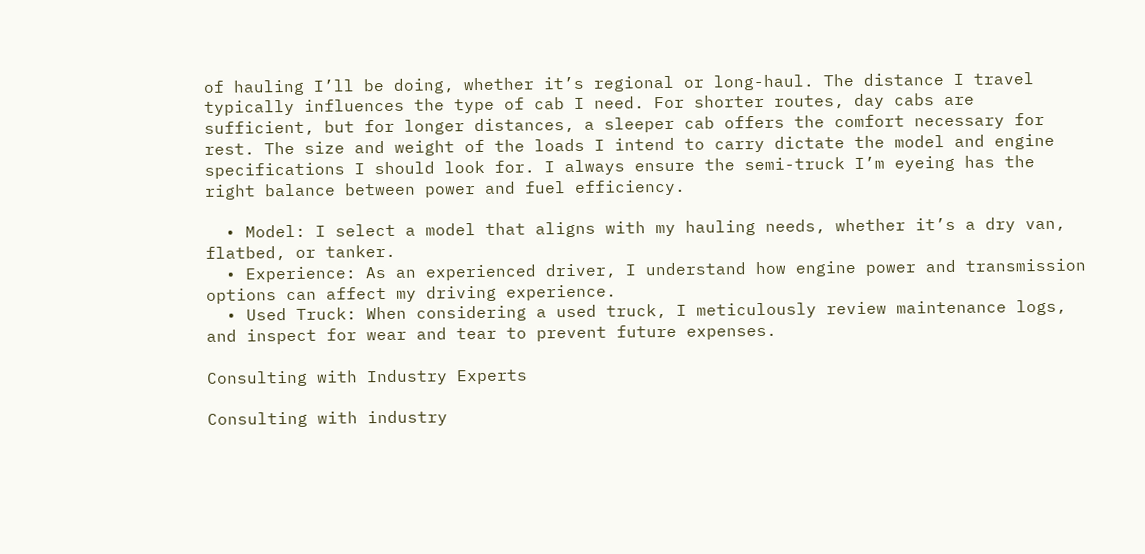of hauling I’ll be doing, whether it’s regional or long-haul. The distance I travel typically influences the type of cab I need. For shorter routes, day cabs are sufficient, but for longer distances, a sleeper cab offers the comfort necessary for rest. The size and weight of the loads I intend to carry dictate the model and engine specifications I should look for. I always ensure the semi-truck I’m eyeing has the right balance between power and fuel efficiency.

  • Model: I select a model that aligns with my hauling needs, whether it’s a dry van, flatbed, or tanker.
  • Experience: As an experienced driver, I understand how engine power and transmission options can affect my driving experience.
  • Used Truck: When considering a used truck, I meticulously review maintenance logs, and inspect for wear and tear to prevent future expenses.

Consulting with Industry Experts

Consulting with industry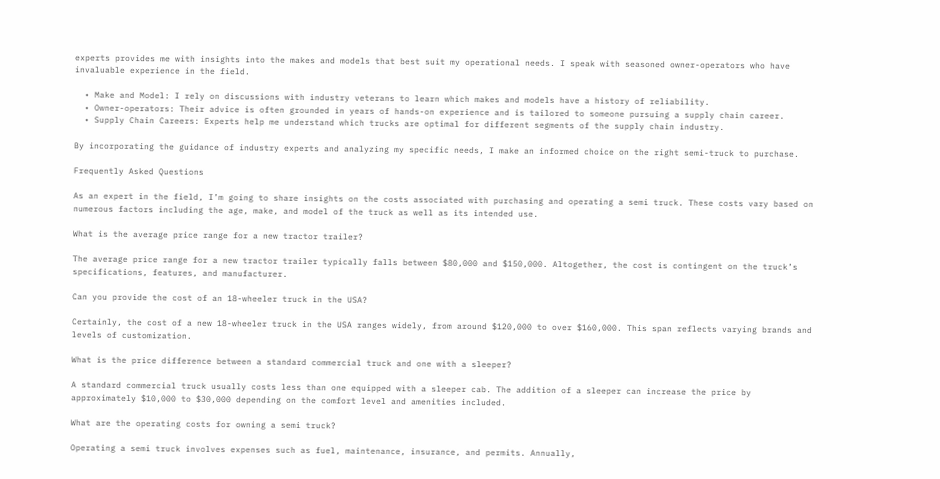experts provides me with insights into the makes and models that best suit my operational needs. I speak with seasoned owner-operators who have invaluable experience in the field.

  • Make and Model: I rely on discussions with industry veterans to learn which makes and models have a history of reliability.
  • Owner-operators: Their advice is often grounded in years of hands-on experience and is tailored to someone pursuing a supply chain career.
  • Supply Chain Careers: Experts help me understand which trucks are optimal for different segments of the supply chain industry.

By incorporating the guidance of industry experts and analyzing my specific needs, I make an informed choice on the right semi-truck to purchase.

Frequently Asked Questions

As an expert in the field, I’m going to share insights on the costs associated with purchasing and operating a semi truck. These costs vary based on numerous factors including the age, make, and model of the truck as well as its intended use.

What is the average price range for a new tractor trailer?

The average price range for a new tractor trailer typically falls between $80,000 and $150,000. Altogether, the cost is contingent on the truck’s specifications, features, and manufacturer.

Can you provide the cost of an 18-wheeler truck in the USA?

Certainly, the cost of a new 18-wheeler truck in the USA ranges widely, from around $120,000 to over $160,000. This span reflects varying brands and levels of customization.

What is the price difference between a standard commercial truck and one with a sleeper?

A standard commercial truck usually costs less than one equipped with a sleeper cab. The addition of a sleeper can increase the price by approximately $10,000 to $30,000 depending on the comfort level and amenities included.

What are the operating costs for owning a semi truck?

Operating a semi truck involves expenses such as fuel, maintenance, insurance, and permits. Annually,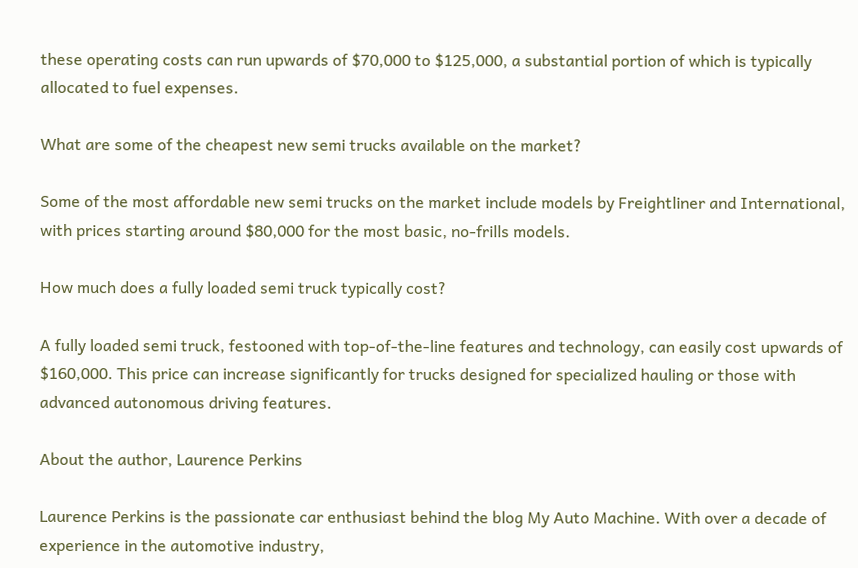these operating costs can run upwards of $70,000 to $125,000, a substantial portion of which is typically allocated to fuel expenses.

What are some of the cheapest new semi trucks available on the market?

Some of the most affordable new semi trucks on the market include models by Freightliner and International, with prices starting around $80,000 for the most basic, no-frills models.

How much does a fully loaded semi truck typically cost?

A fully loaded semi truck, festooned with top-of-the-line features and technology, can easily cost upwards of $160,000. This price can increase significantly for trucks designed for specialized hauling or those with advanced autonomous driving features.

About the author, Laurence Perkins

Laurence Perkins is the passionate car enthusiast behind the blog My Auto Machine. With over a decade of experience in the automotive industry,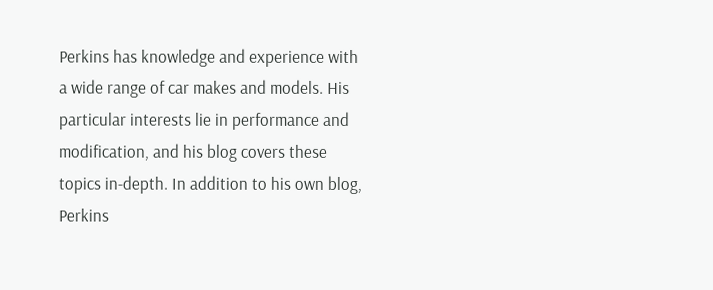Perkins has knowledge and experience with a wide range of car makes and models. His particular interests lie in performance and modification, and his blog covers these topics in-depth. In addition to his own blog, Perkins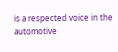is a respected voice in the automotive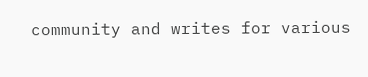community and writes for various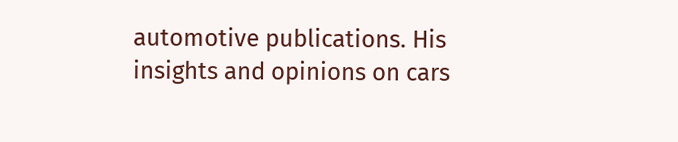automotive publications. His insights and opinions on cars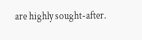are highly sought-after.